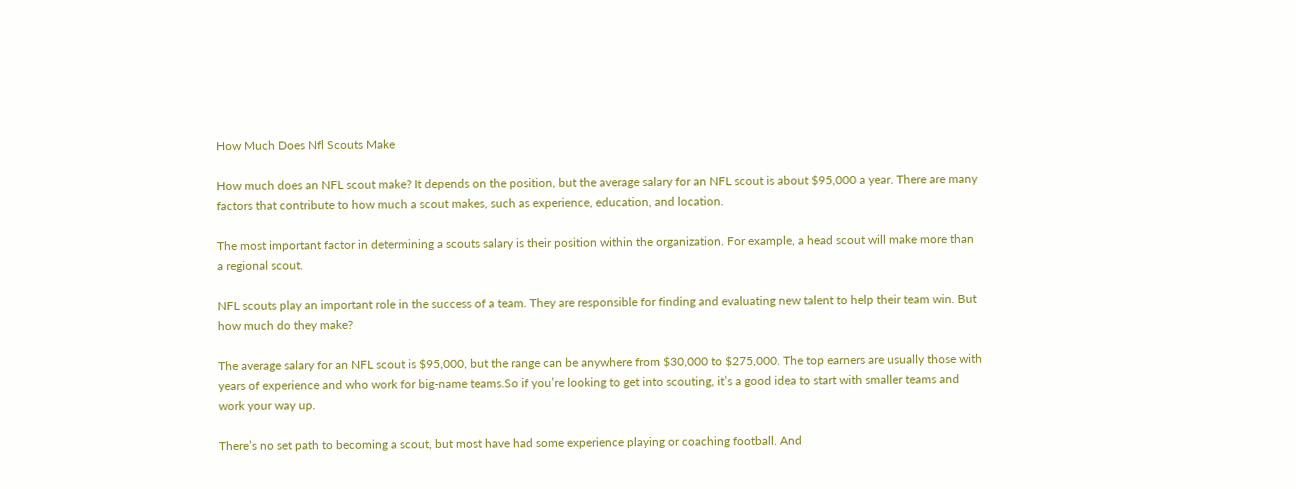How Much Does Nfl Scouts Make

How much does an NFL scout make? It depends on the position, but the average salary for an NFL scout is about $95,000 a year. There are many factors that contribute to how much a scout makes, such as experience, education, and location.

The most important factor in determining a scouts salary is their position within the organization. For example, a head scout will make more than a regional scout.

NFL scouts play an important role in the success of a team. They are responsible for finding and evaluating new talent to help their team win. But how much do they make?

The average salary for an NFL scout is $95,000, but the range can be anywhere from $30,000 to $275,000. The top earners are usually those with years of experience and who work for big-name teams.So if you’re looking to get into scouting, it’s a good idea to start with smaller teams and work your way up.

There’s no set path to becoming a scout, but most have had some experience playing or coaching football. And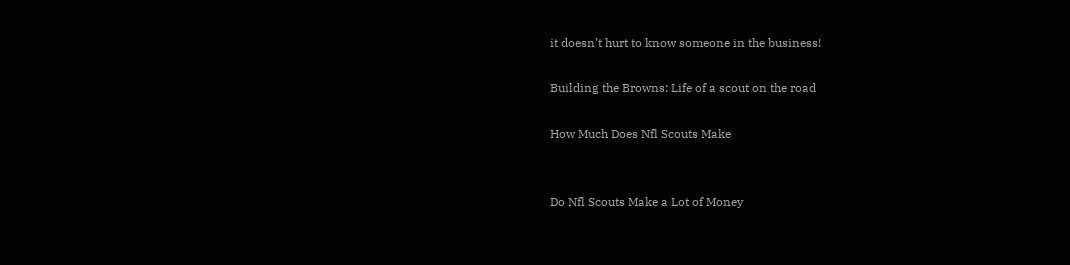it doesn’t hurt to know someone in the business!

Building the Browns: Life of a scout on the road

How Much Does Nfl Scouts Make


Do Nfl Scouts Make a Lot of Money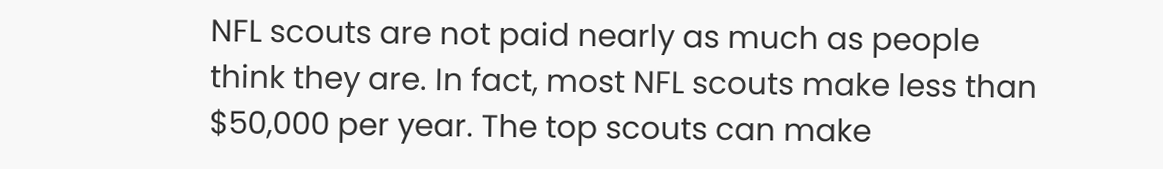NFL scouts are not paid nearly as much as people think they are. In fact, most NFL scouts make less than $50,000 per year. The top scouts can make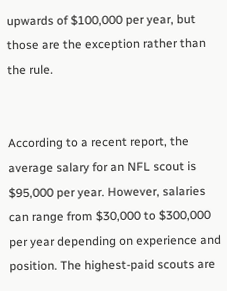upwards of $100,000 per year, but those are the exception rather than the rule.


According to a recent report, the average salary for an NFL scout is $95,000 per year. However, salaries can range from $30,000 to $300,000 per year depending on experience and position. The highest-paid scouts are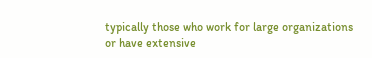typically those who work for large organizations or have extensive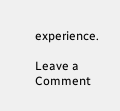experience.

Leave a Comment